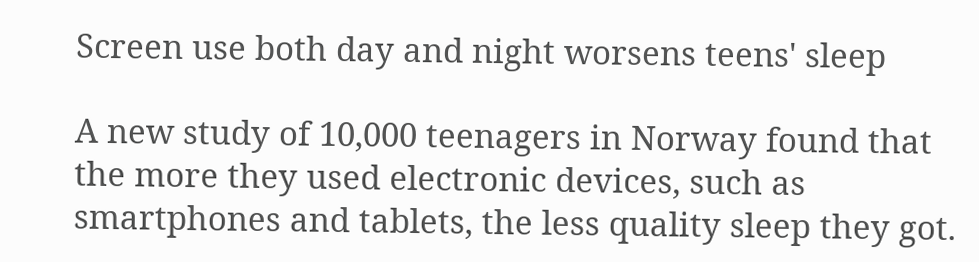Screen use both day and night worsens teens' sleep

A new study of 10,000 teenagers in Norway found that the more they used electronic devices, such as smartphones and tablets, the less quality sleep they got.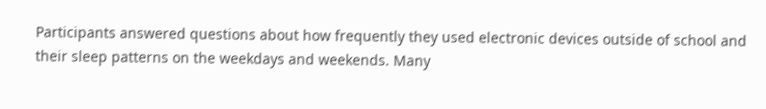Participants answered questions about how frequently they used electronic devices outside of school and their sleep patterns on the weekdays and weekends. Many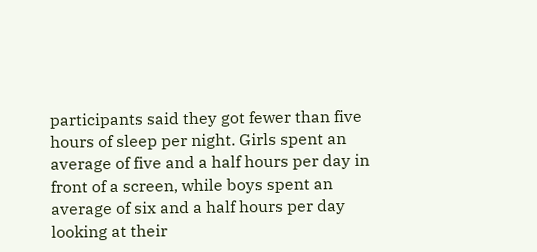participants said they got fewer than five hours of sleep per night. Girls spent an average of five and a half hours per day in front of a screen, while boys spent an average of six and a half hours per day looking at their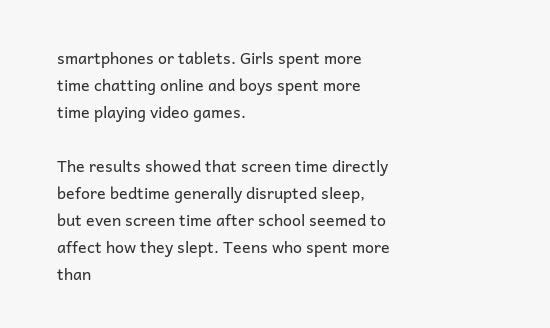smartphones or tablets. Girls spent more time chatting online and boys spent more time playing video games.

The results showed that screen time directly before bedtime generally disrupted sleep, but even screen time after school seemed to affect how they slept. Teens who spent more than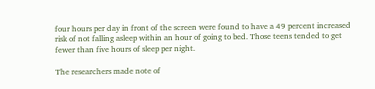four hours per day in front of the screen were found to have a 49 percent increased risk of not falling asleep within an hour of going to bed. Those teens tended to get fewer than five hours of sleep per night.

The researchers made note of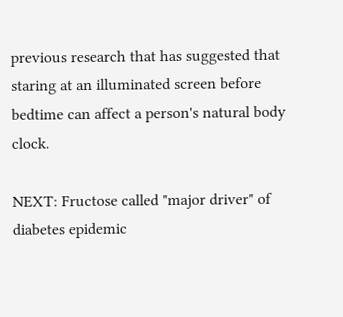previous research that has suggested that staring at an illuminated screen before bedtime can affect a person's natural body clock.

NEXT: Fructose called "major driver" of diabetes epidemic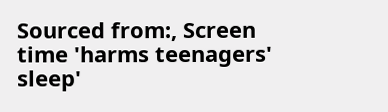Sourced from:, Screen time 'harms teenagers' sleep'